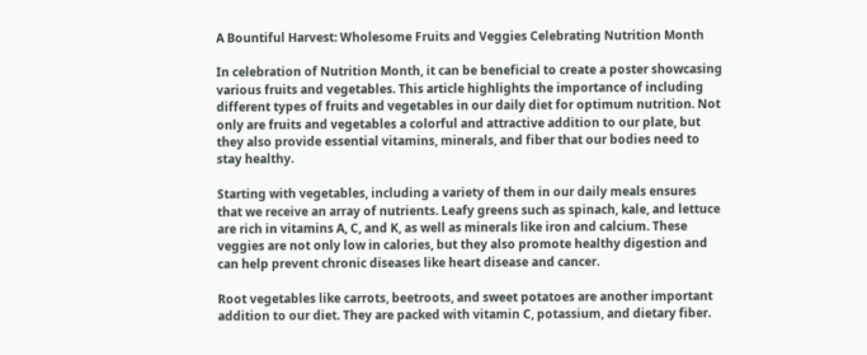A Bountiful Harvest: Wholesome Fruits and Veggies Celebrating Nutrition Month

In celebration of Nutrition Month, it can be beneficial to create a poster showcasing various fruits and vegetables. This article highlights the importance of including different types of fruits and vegetables in our daily diet for optimum nutrition. Not only are fruits and vegetables a colorful and attractive addition to our plate, but they also provide essential vitamins, minerals, and fiber that our bodies need to stay healthy.

Starting with vegetables, including a variety of them in our daily meals ensures that we receive an array of nutrients. Leafy greens such as spinach, kale, and lettuce are rich in vitamins A, C, and K, as well as minerals like iron and calcium. These veggies are not only low in calories, but they also promote healthy digestion and can help prevent chronic diseases like heart disease and cancer.

Root vegetables like carrots, beetroots, and sweet potatoes are another important addition to our diet. They are packed with vitamin C, potassium, and dietary fiber.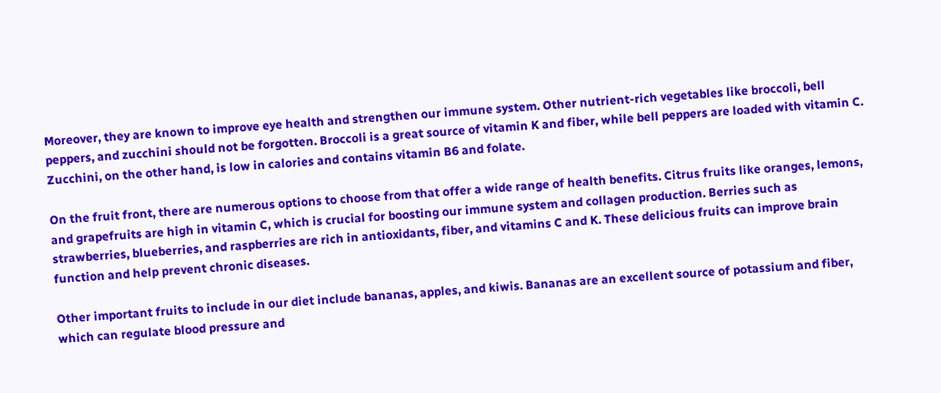Moreover, they are known to improve eye health and strengthen our immune system. Other nutrient-rich vegetables like broccoli, bell peppers, and zucchini should not be forgotten. Broccoli is a great source of vitamin K and fiber, while bell peppers are loaded with vitamin C. Zucchini, on the other hand, is low in calories and contains vitamin B6 and folate.

On the fruit front, there are numerous options to choose from that offer a wide range of health benefits. Citrus fruits like oranges, lemons, and grapefruits are high in vitamin C, which is crucial for boosting our immune system and collagen production. Berries such as strawberries, blueberries, and raspberries are rich in antioxidants, fiber, and vitamins C and K. These delicious fruits can improve brain function and help prevent chronic diseases.

Other important fruits to include in our diet include bananas, apples, and kiwis. Bananas are an excellent source of potassium and fiber, which can regulate blood pressure and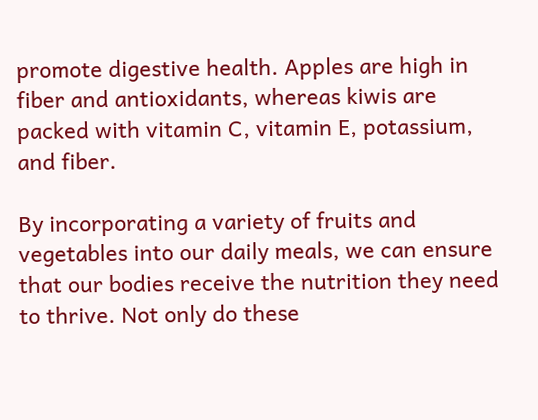promote digestive health. Apples are high in fiber and antioxidants, whereas kiwis are packed with vitamin C, vitamin E, potassium, and fiber.

By incorporating a variety of fruits and vegetables into our daily meals, we can ensure that our bodies receive the nutrition they need to thrive. Not only do these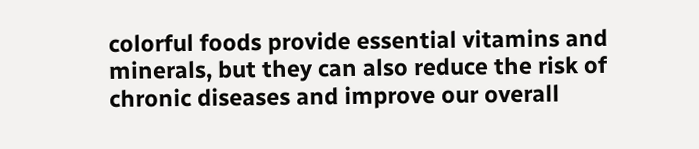colorful foods provide essential vitamins and minerals, but they can also reduce the risk of chronic diseases and improve our overall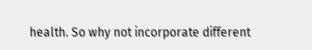health. So why not incorporate different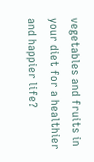vegetables and fruits in your diet for a healthier and happier life?